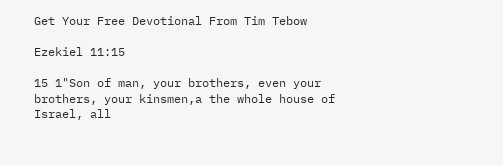Get Your Free Devotional From Tim Tebow

Ezekiel 11:15

15 1"Son of man, your brothers, even your brothers, your kinsmen,a the whole house of Israel, all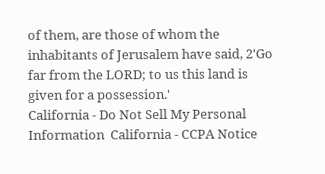of them, are those of whom the inhabitants of Jerusalem have said, 2'Go far from the LORD; to us this land is given for a possession.'
California - Do Not Sell My Personal Information  California - CCPA Notice